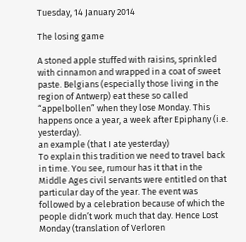Tuesday, 14 January 2014

The losing game

A stoned apple stuffed with raisins, sprinkled with cinnamon and wrapped in a coat of sweet paste. Belgians (especially those living in the region of Antwerp) eat these so called “appelbollen” when they lose Monday. This happens once a year, a week after Epiphany (i.e. yesterday).
an example (that I ate yesterday)
To explain this tradition we need to travel back in time. You see, rumour has it that in the Middle Ages civil servants were entitled on that particular day of the year. The event was followed by a celebration because of which the people didn’t work much that day. Hence Lost Monday (translation of Verloren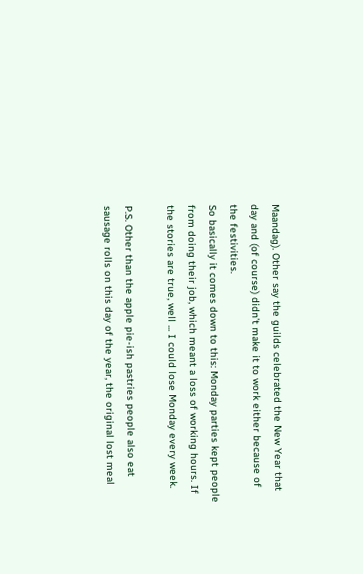Maandag). Other say the guilds celebrated the New Year that day and (of course) didn’t make it to work either because of the festivities.
So basically it comes down to this: Monday parties kept people from doing their job, which meant a loss of working hours. If the stories are true, well ... I could lose Monday every week.

P.S. Other than the apple pie-ish pastries people also eat sausage rolls on this day of the year, the original lost meal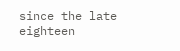since the late eighteen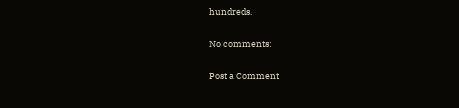hundreds.

No comments:

Post a Comment